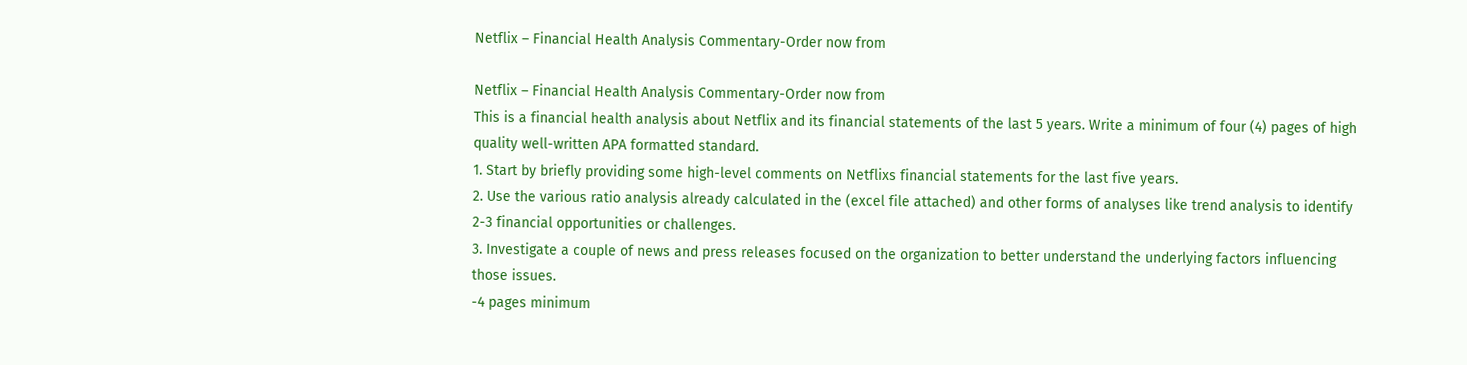Netflix – Financial Health Analysis Commentary-Order now from

Netflix – Financial Health Analysis Commentary-Order now from
This is a financial health analysis about Netflix and its financial statements of the last 5 years. Write a minimum of four (4) pages of high quality well-written APA formatted standard.
1. Start by briefly providing some high-level comments on Netflixs financial statements for the last five years.
2. Use the various ratio analysis already calculated in the (excel file attached) and other forms of analyses like trend analysis to identify 2-3 financial opportunities or challenges.
3. Investigate a couple of news and press releases focused on the organization to better understand the underlying factors influencing those issues.
-4 pages minimum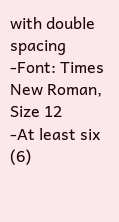with double spacing
-Font: Times New Roman, Size 12
-At least six (6)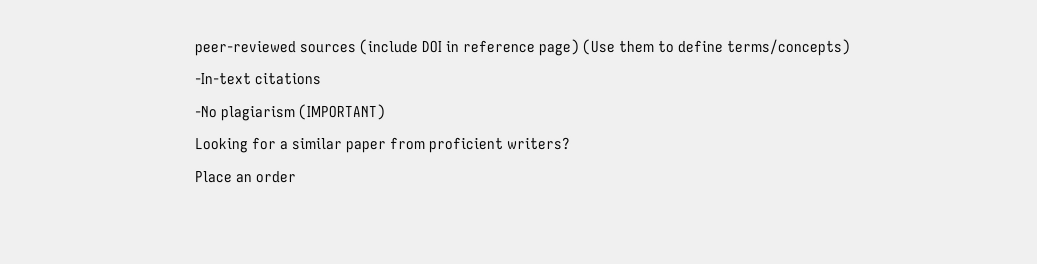peer-reviewed sources (include DOI in reference page) (Use them to define terms/concepts)
-In-text citations
-No plagiarism (IMPORTANT)
Looking for a similar paper from proficient writers?
Place an order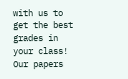with us to get the best grades in your class!
Our papers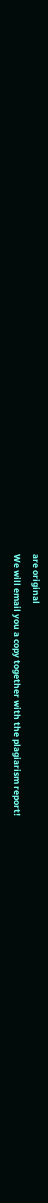are original
We will email you a copy together with the plagiarism report!